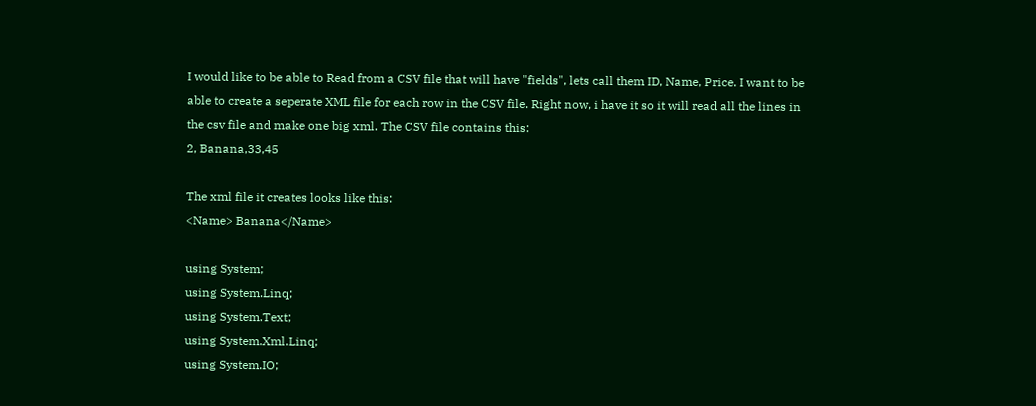I would like to be able to Read from a CSV file that will have "fields", lets call them ID, Name, Price. I want to be able to create a seperate XML file for each row in the CSV file. Right now, i have it so it will read all the lines in the csv file and make one big xml. The CSV file contains this:
2, Banana,33,45

The xml file it creates looks like this:
<Name> Banana</Name>

using System;
using System.Linq;
using System.Text;
using System.Xml.Linq;
using System.IO;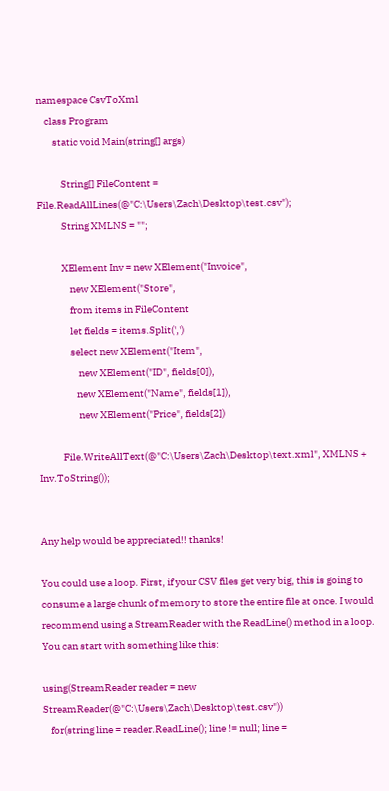namespace CsvToXml
    class Program
        static void Main(string[] args)

            String[] FileContent = File.ReadAllLines(@"C:\Users\Zach\Desktop\test.csv");
            String XMLNS = "";

            XElement Inv = new XElement("Invoice",
                new XElement("Store",
                from items in FileContent
                let fields = items.Split(',')
                select new XElement("Item",
                    new XElement("ID", fields[0]),
                   new XElement("Name", fields[1]),
                    new XElement("Price", fields[2])

            File.WriteAllText(@"C:\Users\Zach\Desktop\text.xml", XMLNS + Inv.ToString());


Any help would be appreciated!! thanks!

You could use a loop. First, if your CSV files get very big, this is going to consume a large chunk of memory to store the entire file at once. I would recommend using a StreamReader with the ReadLine() method in a loop. You can start with something like this:

using(StreamReader reader = new StreamReader(@"C:\Users\Zach\Desktop\test.csv"))
    for(string line = reader.ReadLine(); line != null; line =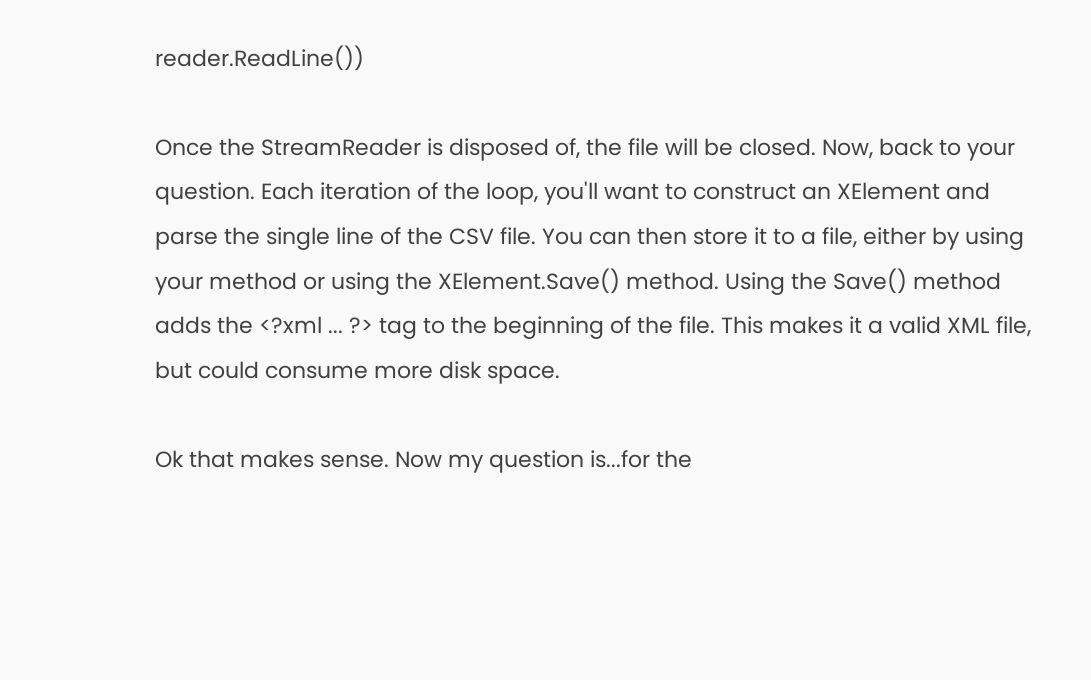reader.ReadLine())

Once the StreamReader is disposed of, the file will be closed. Now, back to your question. Each iteration of the loop, you'll want to construct an XElement and parse the single line of the CSV file. You can then store it to a file, either by using your method or using the XElement.Save() method. Using the Save() method adds the <?xml ... ?> tag to the beginning of the file. This makes it a valid XML file, but could consume more disk space.

Ok that makes sense. Now my question is...for the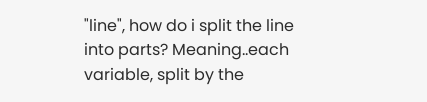"line", how do i split the line into parts? Meaning..each variable, split by the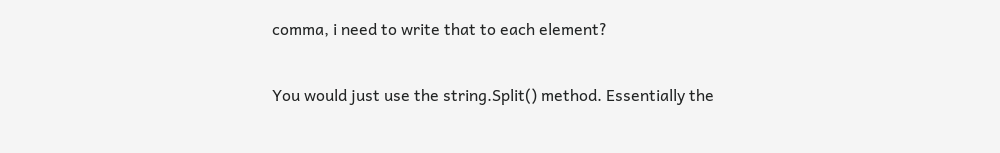comma, i need to write that to each element?

You would just use the string.Split() method. Essentially the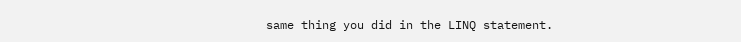same thing you did in the LINQ statement.